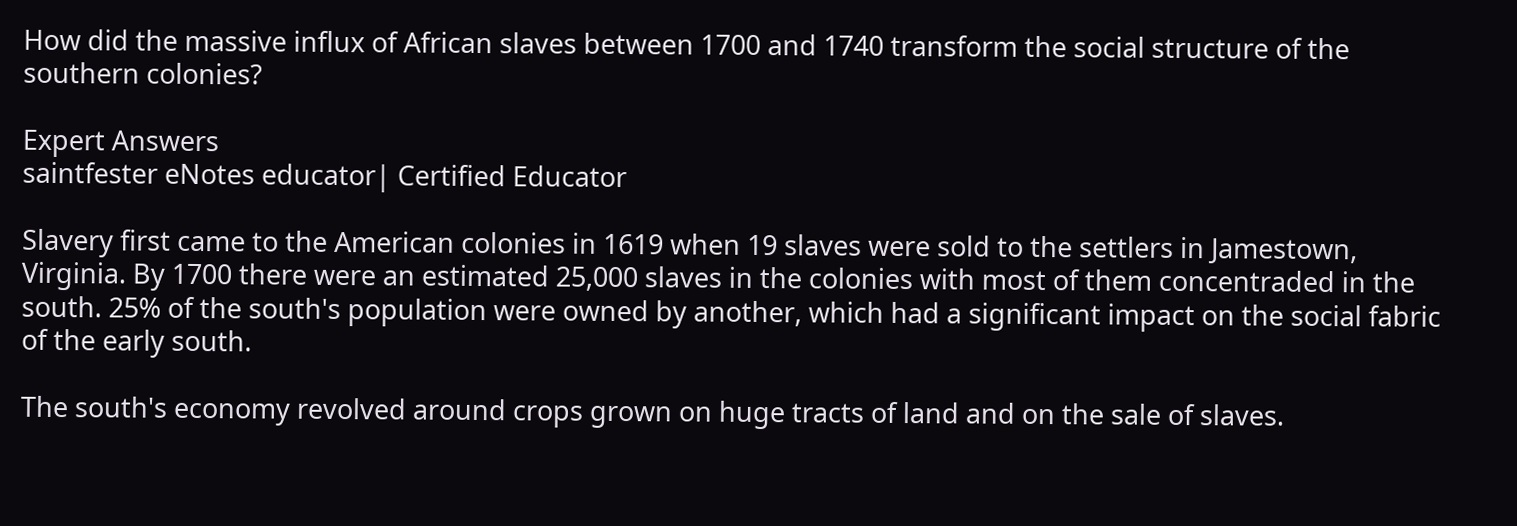How did the massive influx of African slaves between 1700 and 1740 transform the social structure of the southern colonies?

Expert Answers
saintfester eNotes educator| Certified Educator

Slavery first came to the American colonies in 1619 when 19 slaves were sold to the settlers in Jamestown, Virginia. By 1700 there were an estimated 25,000 slaves in the colonies with most of them concentraded in the south. 25% of the south's population were owned by another, which had a significant impact on the social fabric of the early south.

The south's economy revolved around crops grown on huge tracts of land and on the sale of slaves.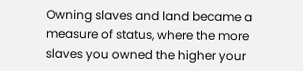Owning slaves and land became a measure of status, where the more slaves you owned the higher your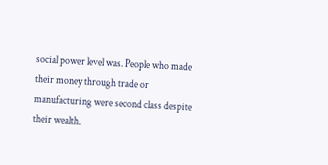social power level was. People who made their money through trade or manufacturing were second class despite their wealth.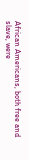African Americans, both free and slave, were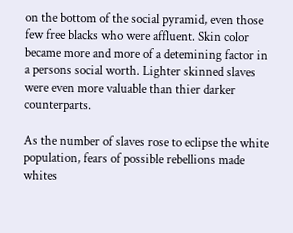on the bottom of the social pyramid, even those few free blacks who were affluent. Skin color became more and more of a detemining factor in a persons social worth. Lighter skinned slaves were even more valuable than thier darker counterparts.

As the number of slaves rose to eclipse the white population, fears of possible rebellions made whites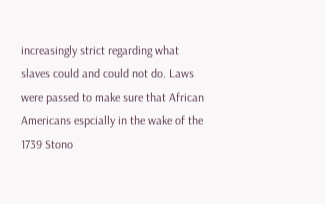increasingly strict regarding what slaves could and could not do. Laws were passed to make sure that African Americans espcially in the wake of the 1739 Stono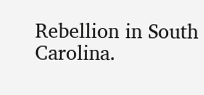Rebellion in South Carolina.